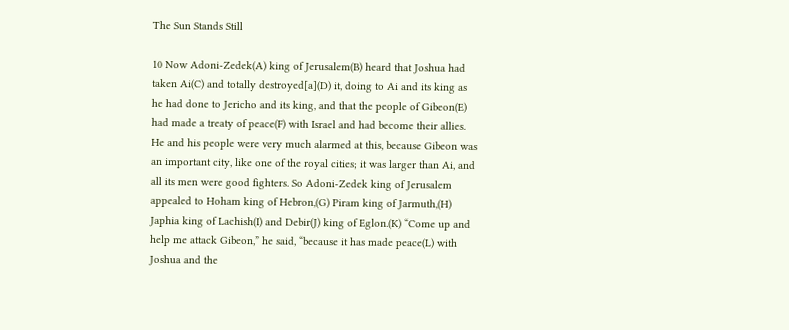The Sun Stands Still

10 Now Adoni-Zedek(A) king of Jerusalem(B) heard that Joshua had taken Ai(C) and totally destroyed[a](D) it, doing to Ai and its king as he had done to Jericho and its king, and that the people of Gibeon(E) had made a treaty of peace(F) with Israel and had become their allies. He and his people were very much alarmed at this, because Gibeon was an important city, like one of the royal cities; it was larger than Ai, and all its men were good fighters. So Adoni-Zedek king of Jerusalem appealed to Hoham king of Hebron,(G) Piram king of Jarmuth,(H) Japhia king of Lachish(I) and Debir(J) king of Eglon.(K) “Come up and help me attack Gibeon,” he said, “because it has made peace(L) with Joshua and the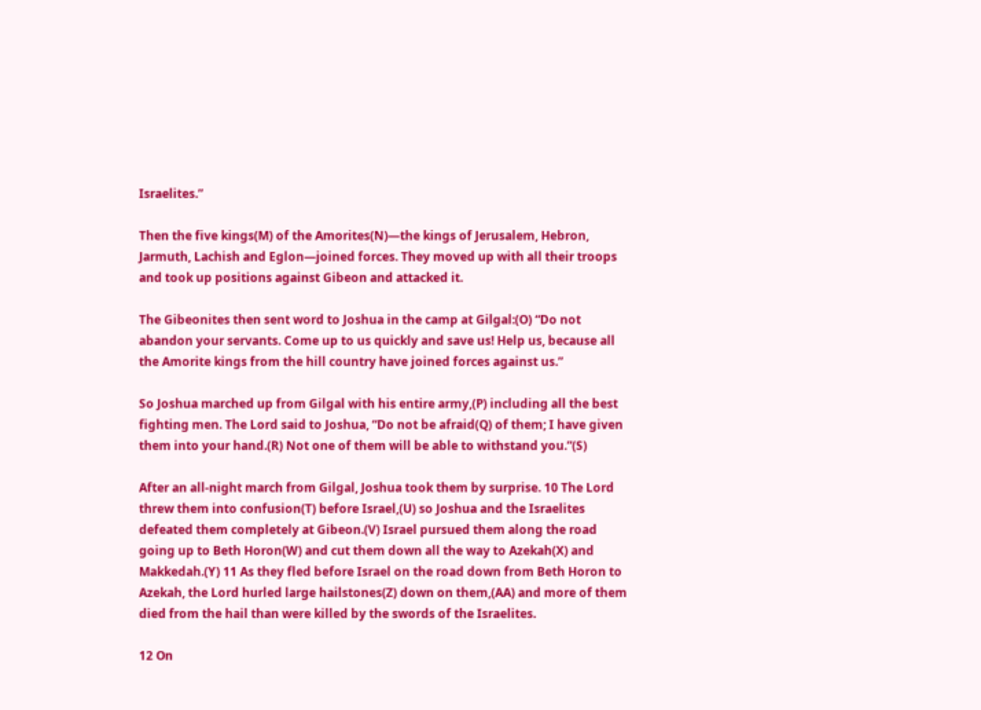Israelites.”

Then the five kings(M) of the Amorites(N)—the kings of Jerusalem, Hebron, Jarmuth, Lachish and Eglon—joined forces. They moved up with all their troops and took up positions against Gibeon and attacked it.

The Gibeonites then sent word to Joshua in the camp at Gilgal:(O) “Do not abandon your servants. Come up to us quickly and save us! Help us, because all the Amorite kings from the hill country have joined forces against us.”

So Joshua marched up from Gilgal with his entire army,(P) including all the best fighting men. The Lord said to Joshua, “Do not be afraid(Q) of them; I have given them into your hand.(R) Not one of them will be able to withstand you.”(S)

After an all-night march from Gilgal, Joshua took them by surprise. 10 The Lord threw them into confusion(T) before Israel,(U) so Joshua and the Israelites defeated them completely at Gibeon.(V) Israel pursued them along the road going up to Beth Horon(W) and cut them down all the way to Azekah(X) and Makkedah.(Y) 11 As they fled before Israel on the road down from Beth Horon to Azekah, the Lord hurled large hailstones(Z) down on them,(AA) and more of them died from the hail than were killed by the swords of the Israelites.

12 On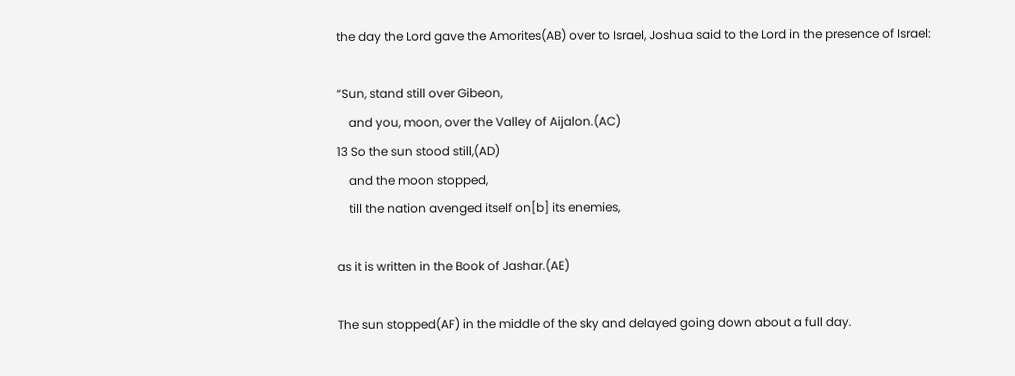the day the Lord gave the Amorites(AB) over to Israel, Joshua said to the Lord in the presence of Israel:

“Sun, stand still over Gibeon,
    and you, moon, over the Valley of Aijalon.(AC)
13 So the sun stood still,(AD)
    and the moon stopped,
    till the nation avenged itself on[b] its enemies,

as it is written in the Book of Jashar.(AE)

The sun stopped(AF) in the middle of the sky and delayed going down about a full day.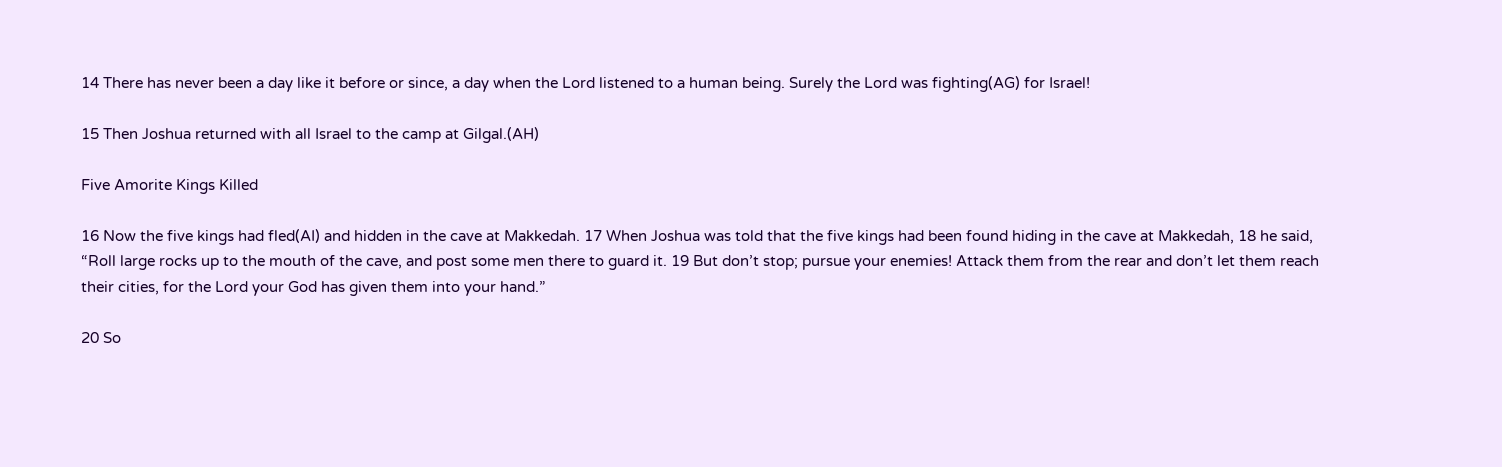14 There has never been a day like it before or since, a day when the Lord listened to a human being. Surely the Lord was fighting(AG) for Israel!

15 Then Joshua returned with all Israel to the camp at Gilgal.(AH)

Five Amorite Kings Killed

16 Now the five kings had fled(AI) and hidden in the cave at Makkedah. 17 When Joshua was told that the five kings had been found hiding in the cave at Makkedah, 18 he said, “Roll large rocks up to the mouth of the cave, and post some men there to guard it. 19 But don’t stop; pursue your enemies! Attack them from the rear and don’t let them reach their cities, for the Lord your God has given them into your hand.”

20 So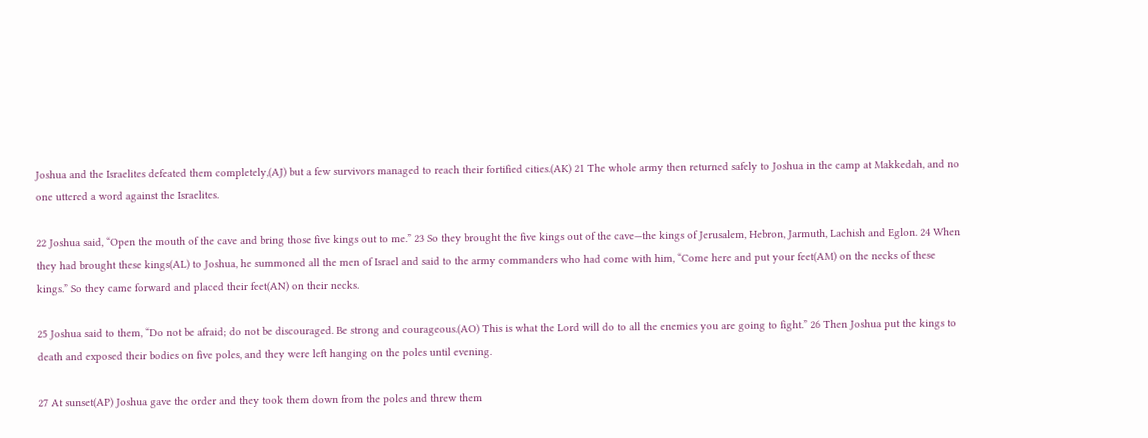Joshua and the Israelites defeated them completely,(AJ) but a few survivors managed to reach their fortified cities.(AK) 21 The whole army then returned safely to Joshua in the camp at Makkedah, and no one uttered a word against the Israelites.

22 Joshua said, “Open the mouth of the cave and bring those five kings out to me.” 23 So they brought the five kings out of the cave—the kings of Jerusalem, Hebron, Jarmuth, Lachish and Eglon. 24 When they had brought these kings(AL) to Joshua, he summoned all the men of Israel and said to the army commanders who had come with him, “Come here and put your feet(AM) on the necks of these kings.” So they came forward and placed their feet(AN) on their necks.

25 Joshua said to them, “Do not be afraid; do not be discouraged. Be strong and courageous.(AO) This is what the Lord will do to all the enemies you are going to fight.” 26 Then Joshua put the kings to death and exposed their bodies on five poles, and they were left hanging on the poles until evening.

27 At sunset(AP) Joshua gave the order and they took them down from the poles and threw them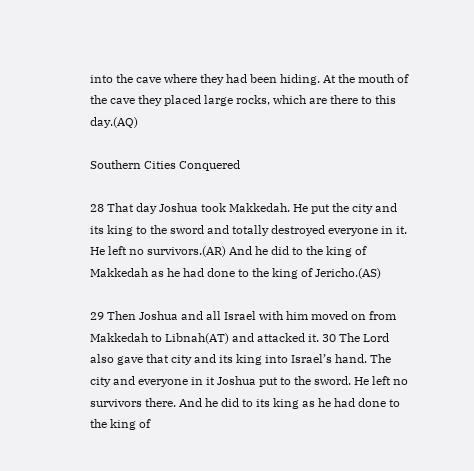into the cave where they had been hiding. At the mouth of the cave they placed large rocks, which are there to this day.(AQ)

Southern Cities Conquered

28 That day Joshua took Makkedah. He put the city and its king to the sword and totally destroyed everyone in it. He left no survivors.(AR) And he did to the king of Makkedah as he had done to the king of Jericho.(AS)

29 Then Joshua and all Israel with him moved on from Makkedah to Libnah(AT) and attacked it. 30 The Lord also gave that city and its king into Israel’s hand. The city and everyone in it Joshua put to the sword. He left no survivors there. And he did to its king as he had done to the king of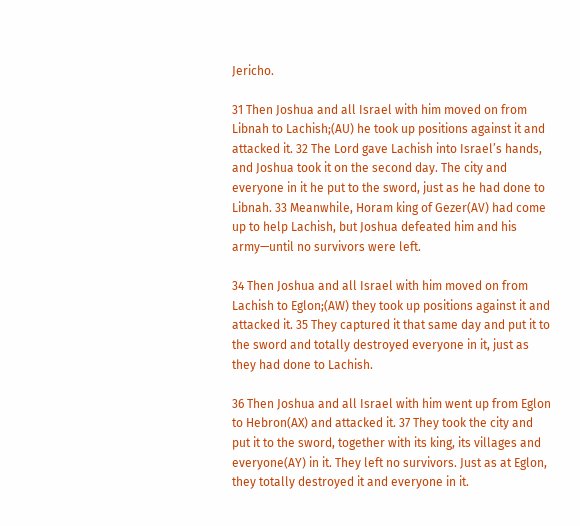Jericho.

31 Then Joshua and all Israel with him moved on from Libnah to Lachish;(AU) he took up positions against it and attacked it. 32 The Lord gave Lachish into Israel’s hands, and Joshua took it on the second day. The city and everyone in it he put to the sword, just as he had done to Libnah. 33 Meanwhile, Horam king of Gezer(AV) had come up to help Lachish, but Joshua defeated him and his army—until no survivors were left.

34 Then Joshua and all Israel with him moved on from Lachish to Eglon;(AW) they took up positions against it and attacked it. 35 They captured it that same day and put it to the sword and totally destroyed everyone in it, just as they had done to Lachish.

36 Then Joshua and all Israel with him went up from Eglon to Hebron(AX) and attacked it. 37 They took the city and put it to the sword, together with its king, its villages and everyone(AY) in it. They left no survivors. Just as at Eglon, they totally destroyed it and everyone in it.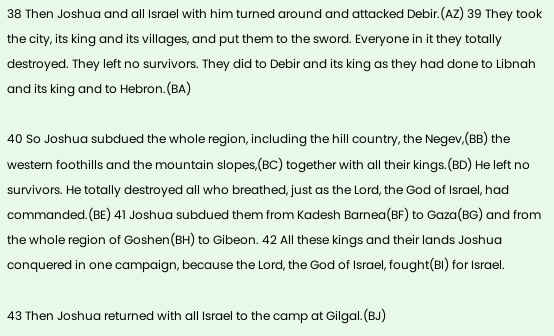38 Then Joshua and all Israel with him turned around and attacked Debir.(AZ) 39 They took the city, its king and its villages, and put them to the sword. Everyone in it they totally destroyed. They left no survivors. They did to Debir and its king as they had done to Libnah and its king and to Hebron.(BA)

40 So Joshua subdued the whole region, including the hill country, the Negev,(BB) the western foothills and the mountain slopes,(BC) together with all their kings.(BD) He left no survivors. He totally destroyed all who breathed, just as the Lord, the God of Israel, had commanded.(BE) 41 Joshua subdued them from Kadesh Barnea(BF) to Gaza(BG) and from the whole region of Goshen(BH) to Gibeon. 42 All these kings and their lands Joshua conquered in one campaign, because the Lord, the God of Israel, fought(BI) for Israel.

43 Then Joshua returned with all Israel to the camp at Gilgal.(BJ)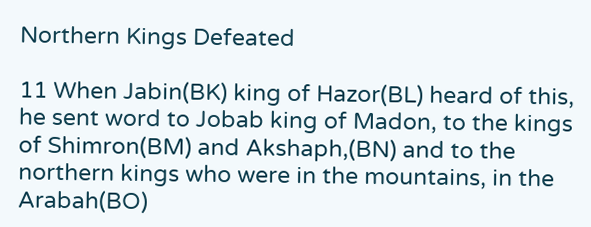Northern Kings Defeated

11 When Jabin(BK) king of Hazor(BL) heard of this, he sent word to Jobab king of Madon, to the kings of Shimron(BM) and Akshaph,(BN) and to the northern kings who were in the mountains, in the Arabah(BO)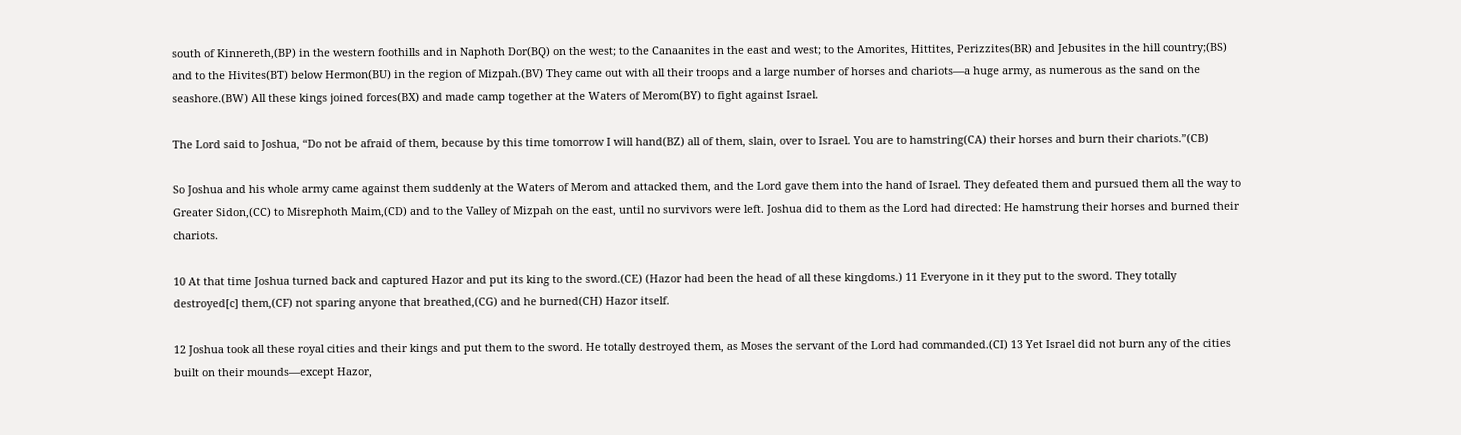south of Kinnereth,(BP) in the western foothills and in Naphoth Dor(BQ) on the west; to the Canaanites in the east and west; to the Amorites, Hittites, Perizzites(BR) and Jebusites in the hill country;(BS) and to the Hivites(BT) below Hermon(BU) in the region of Mizpah.(BV) They came out with all their troops and a large number of horses and chariots—a huge army, as numerous as the sand on the seashore.(BW) All these kings joined forces(BX) and made camp together at the Waters of Merom(BY) to fight against Israel.

The Lord said to Joshua, “Do not be afraid of them, because by this time tomorrow I will hand(BZ) all of them, slain, over to Israel. You are to hamstring(CA) their horses and burn their chariots.”(CB)

So Joshua and his whole army came against them suddenly at the Waters of Merom and attacked them, and the Lord gave them into the hand of Israel. They defeated them and pursued them all the way to Greater Sidon,(CC) to Misrephoth Maim,(CD) and to the Valley of Mizpah on the east, until no survivors were left. Joshua did to them as the Lord had directed: He hamstrung their horses and burned their chariots.

10 At that time Joshua turned back and captured Hazor and put its king to the sword.(CE) (Hazor had been the head of all these kingdoms.) 11 Everyone in it they put to the sword. They totally destroyed[c] them,(CF) not sparing anyone that breathed,(CG) and he burned(CH) Hazor itself.

12 Joshua took all these royal cities and their kings and put them to the sword. He totally destroyed them, as Moses the servant of the Lord had commanded.(CI) 13 Yet Israel did not burn any of the cities built on their mounds—except Hazor,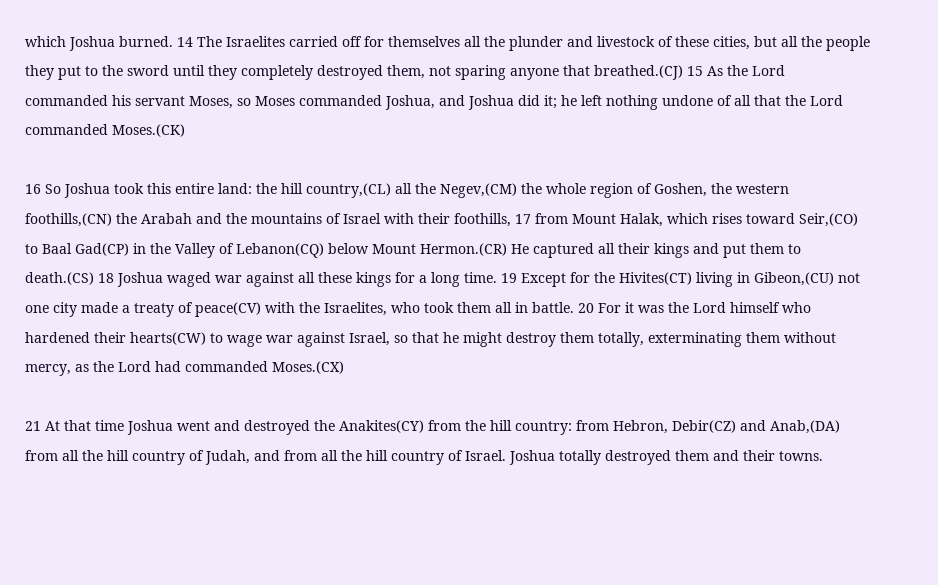which Joshua burned. 14 The Israelites carried off for themselves all the plunder and livestock of these cities, but all the people they put to the sword until they completely destroyed them, not sparing anyone that breathed.(CJ) 15 As the Lord commanded his servant Moses, so Moses commanded Joshua, and Joshua did it; he left nothing undone of all that the Lord commanded Moses.(CK)

16 So Joshua took this entire land: the hill country,(CL) all the Negev,(CM) the whole region of Goshen, the western foothills,(CN) the Arabah and the mountains of Israel with their foothills, 17 from Mount Halak, which rises toward Seir,(CO) to Baal Gad(CP) in the Valley of Lebanon(CQ) below Mount Hermon.(CR) He captured all their kings and put them to death.(CS) 18 Joshua waged war against all these kings for a long time. 19 Except for the Hivites(CT) living in Gibeon,(CU) not one city made a treaty of peace(CV) with the Israelites, who took them all in battle. 20 For it was the Lord himself who hardened their hearts(CW) to wage war against Israel, so that he might destroy them totally, exterminating them without mercy, as the Lord had commanded Moses.(CX)

21 At that time Joshua went and destroyed the Anakites(CY) from the hill country: from Hebron, Debir(CZ) and Anab,(DA) from all the hill country of Judah, and from all the hill country of Israel. Joshua totally destroyed them and their towns.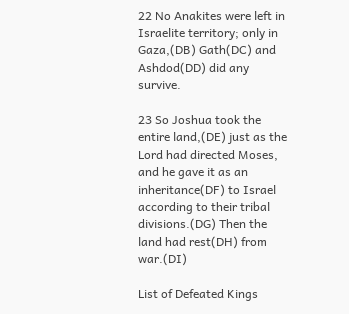22 No Anakites were left in Israelite territory; only in Gaza,(DB) Gath(DC) and Ashdod(DD) did any survive.

23 So Joshua took the entire land,(DE) just as the Lord had directed Moses, and he gave it as an inheritance(DF) to Israel according to their tribal divisions.(DG) Then the land had rest(DH) from war.(DI)

List of Defeated Kings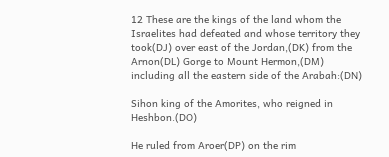12 These are the kings of the land whom the Israelites had defeated and whose territory they took(DJ) over east of the Jordan,(DK) from the Arnon(DL) Gorge to Mount Hermon,(DM) including all the eastern side of the Arabah:(DN)

Sihon king of the Amorites, who reigned in Heshbon.(DO)

He ruled from Aroer(DP) on the rim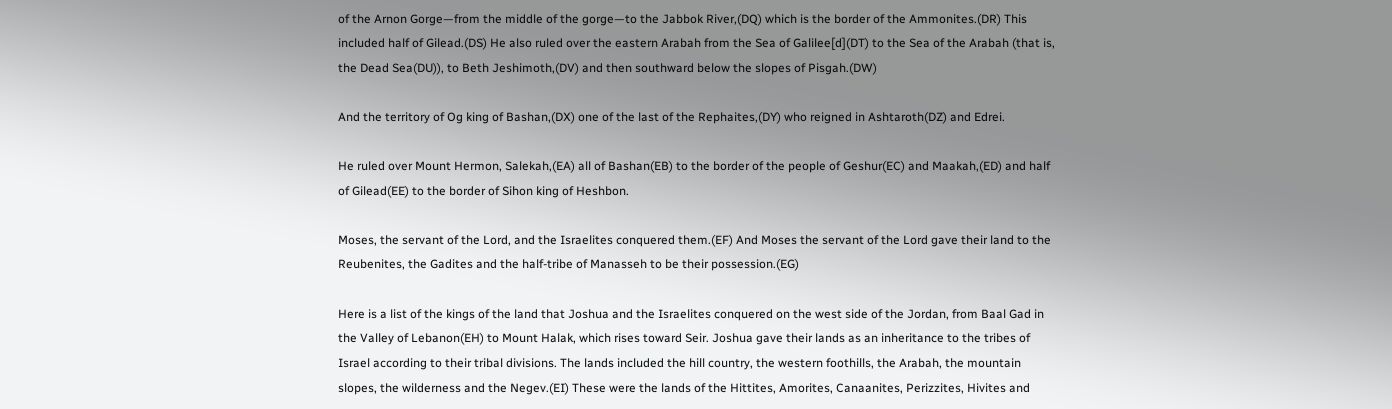of the Arnon Gorge—from the middle of the gorge—to the Jabbok River,(DQ) which is the border of the Ammonites.(DR) This included half of Gilead.(DS) He also ruled over the eastern Arabah from the Sea of Galilee[d](DT) to the Sea of the Arabah (that is, the Dead Sea(DU)), to Beth Jeshimoth,(DV) and then southward below the slopes of Pisgah.(DW)

And the territory of Og king of Bashan,(DX) one of the last of the Rephaites,(DY) who reigned in Ashtaroth(DZ) and Edrei.

He ruled over Mount Hermon, Salekah,(EA) all of Bashan(EB) to the border of the people of Geshur(EC) and Maakah,(ED) and half of Gilead(EE) to the border of Sihon king of Heshbon.

Moses, the servant of the Lord, and the Israelites conquered them.(EF) And Moses the servant of the Lord gave their land to the Reubenites, the Gadites and the half-tribe of Manasseh to be their possession.(EG)

Here is a list of the kings of the land that Joshua and the Israelites conquered on the west side of the Jordan, from Baal Gad in the Valley of Lebanon(EH) to Mount Halak, which rises toward Seir. Joshua gave their lands as an inheritance to the tribes of Israel according to their tribal divisions. The lands included the hill country, the western foothills, the Arabah, the mountain slopes, the wilderness and the Negev.(EI) These were the lands of the Hittites, Amorites, Canaanites, Perizzites, Hivites and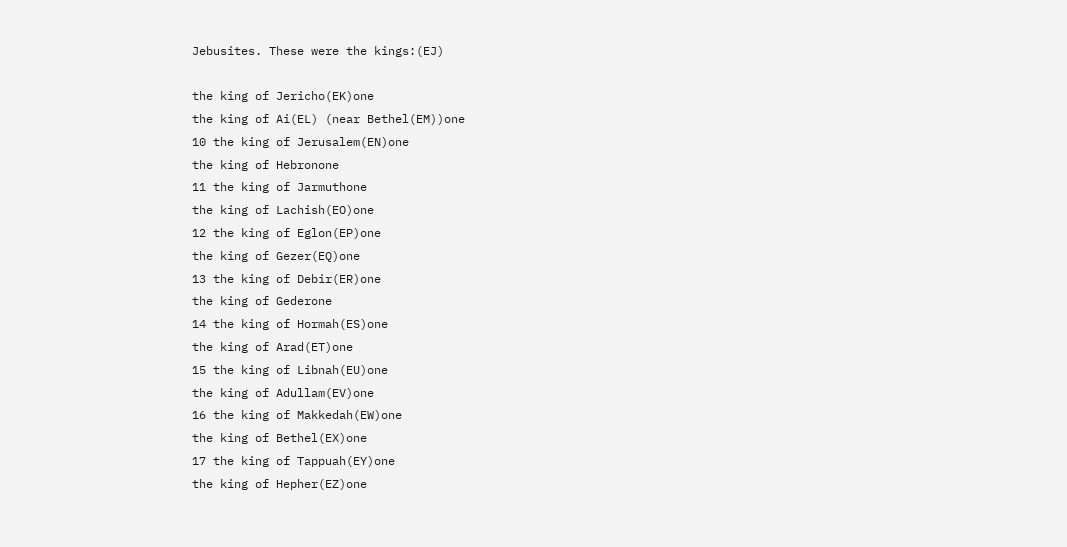Jebusites. These were the kings:(EJ)

the king of Jericho(EK)one
the king of Ai(EL) (near Bethel(EM))one
10 the king of Jerusalem(EN)one
the king of Hebronone
11 the king of Jarmuthone
the king of Lachish(EO)one
12 the king of Eglon(EP)one
the king of Gezer(EQ)one
13 the king of Debir(ER)one
the king of Gederone
14 the king of Hormah(ES)one
the king of Arad(ET)one
15 the king of Libnah(EU)one
the king of Adullam(EV)one
16 the king of Makkedah(EW)one
the king of Bethel(EX)one
17 the king of Tappuah(EY)one
the king of Hepher(EZ)one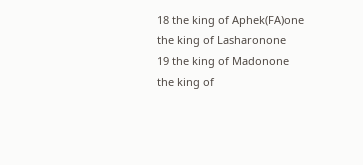18 the king of Aphek(FA)one
the king of Lasharonone
19 the king of Madonone
the king of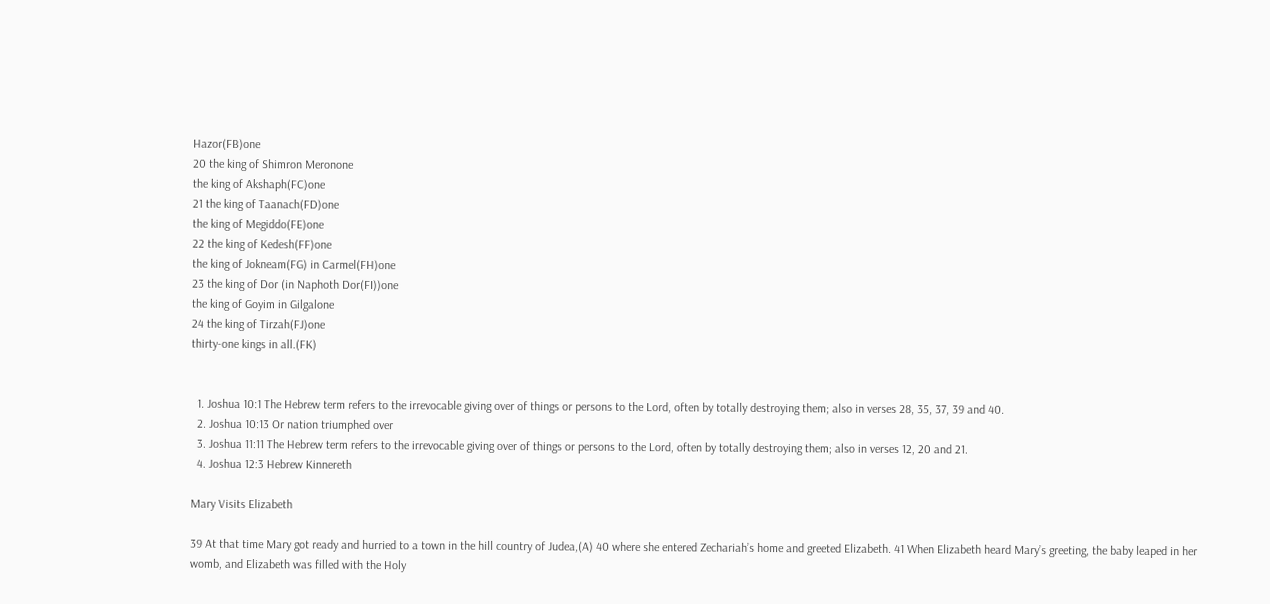Hazor(FB)one
20 the king of Shimron Meronone
the king of Akshaph(FC)one
21 the king of Taanach(FD)one
the king of Megiddo(FE)one
22 the king of Kedesh(FF)one
the king of Jokneam(FG) in Carmel(FH)one
23 the king of Dor (in Naphoth Dor(FI))one
the king of Goyim in Gilgalone
24 the king of Tirzah(FJ)one
thirty-one kings in all.(FK)


  1. Joshua 10:1 The Hebrew term refers to the irrevocable giving over of things or persons to the Lord, often by totally destroying them; also in verses 28, 35, 37, 39 and 40.
  2. Joshua 10:13 Or nation triumphed over
  3. Joshua 11:11 The Hebrew term refers to the irrevocable giving over of things or persons to the Lord, often by totally destroying them; also in verses 12, 20 and 21.
  4. Joshua 12:3 Hebrew Kinnereth

Mary Visits Elizabeth

39 At that time Mary got ready and hurried to a town in the hill country of Judea,(A) 40 where she entered Zechariah’s home and greeted Elizabeth. 41 When Elizabeth heard Mary’s greeting, the baby leaped in her womb, and Elizabeth was filled with the Holy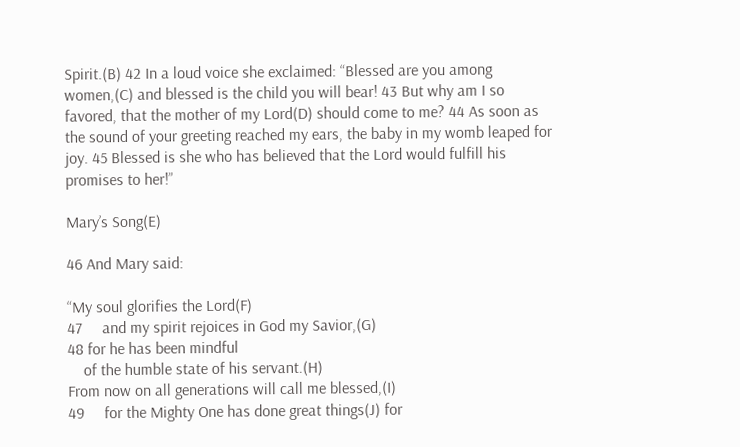Spirit.(B) 42 In a loud voice she exclaimed: “Blessed are you among women,(C) and blessed is the child you will bear! 43 But why am I so favored, that the mother of my Lord(D) should come to me? 44 As soon as the sound of your greeting reached my ears, the baby in my womb leaped for joy. 45 Blessed is she who has believed that the Lord would fulfill his promises to her!”

Mary’s Song(E)

46 And Mary said:

“My soul glorifies the Lord(F)
47     and my spirit rejoices in God my Savior,(G)
48 for he has been mindful
    of the humble state of his servant.(H)
From now on all generations will call me blessed,(I)
49     for the Mighty One has done great things(J) for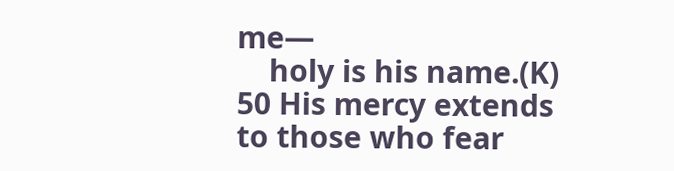me—
    holy is his name.(K)
50 His mercy extends to those who fear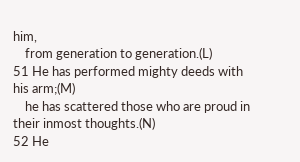him,
    from generation to generation.(L)
51 He has performed mighty deeds with his arm;(M)
    he has scattered those who are proud in their inmost thoughts.(N)
52 He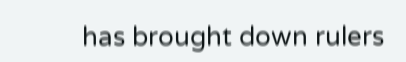has brought down rulers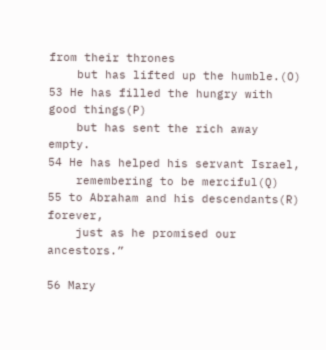from their thrones
    but has lifted up the humble.(O)
53 He has filled the hungry with good things(P)
    but has sent the rich away empty.
54 He has helped his servant Israel,
    remembering to be merciful(Q)
55 to Abraham and his descendants(R) forever,
    just as he promised our ancestors.”

56 Mary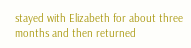stayed with Elizabeth for about three months and then returned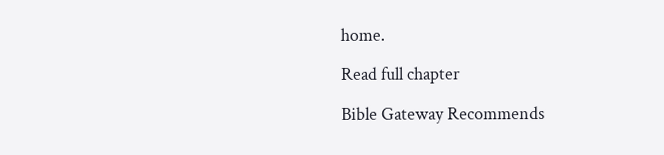home.

Read full chapter

Bible Gateway Recommends